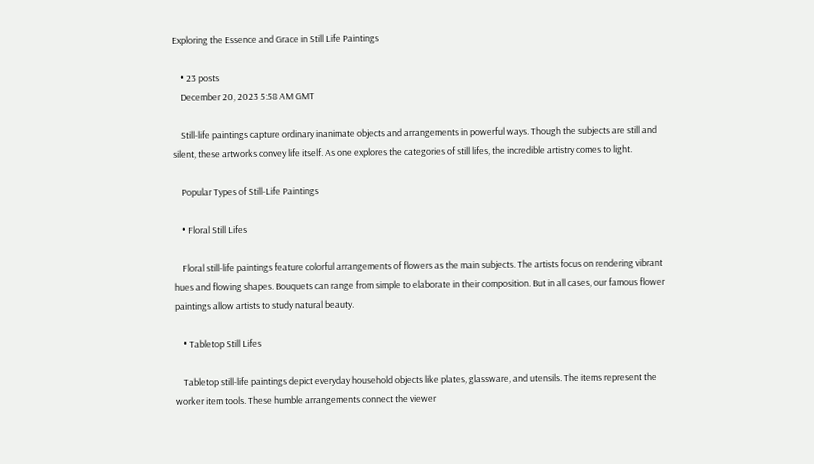Exploring the Essence and Grace in Still Life Paintings

    • 23 posts
    December 20, 2023 5:58 AM GMT

    Still-life paintings capture ordinary inanimate objects and arrangements in powerful ways. Though the subjects are still and silent, these artworks convey life itself. As one explores the categories of still lifes, the incredible artistry comes to light.

    Popular Types of Still-Life Paintings

    • Floral Still Lifes

    Floral still-life paintings feature colorful arrangements of flowers as the main subjects. The artists focus on rendering vibrant hues and flowing shapes. Bouquets can range from simple to elaborate in their composition. But in all cases, our famous flower paintings allow artists to study natural beauty.

    • Tabletop Still Lifes

    Tabletop still-life paintings depict everyday household objects like plates, glassware, and utensils. The items represent the worker item tools. These humble arrangements connect the viewer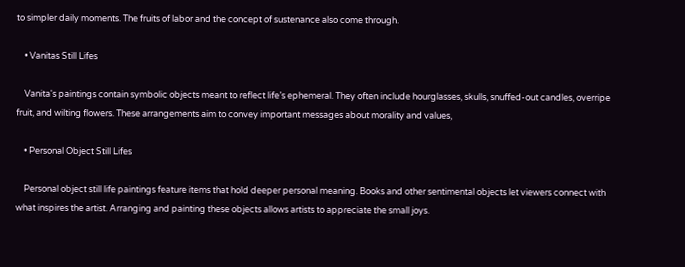to simpler daily moments. The fruits of labor and the concept of sustenance also come through.

    • Vanitas Still Lifes

    Vanita's paintings contain symbolic objects meant to reflect life’s ephemeral. They often include hourglasses, skulls, snuffed-out candles, overripe fruit, and wilting flowers. These arrangements aim to convey important messages about morality and values,

    • Personal Object Still Lifes

    Personal object still life paintings feature items that hold deeper personal meaning. Books and other sentimental objects let viewers connect with what inspires the artist. Arranging and painting these objects allows artists to appreciate the small joys.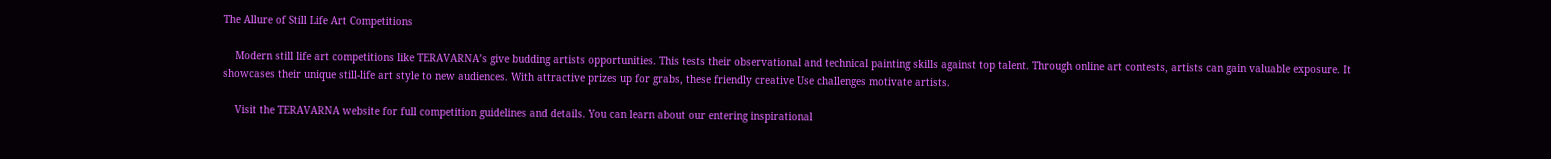The Allure of Still Life Art Competitions

    Modern still life art competitions like TERAVARNA’s give budding artists opportunities. This tests their observational and technical painting skills against top talent. Through online art contests, artists can gain valuable exposure. It showcases their unique still-life art style to new audiences. With attractive prizes up for grabs, these friendly creative Use challenges motivate artists.

    Visit the TERAVARNA website for full competition guidelines and details. You can learn about our entering inspirational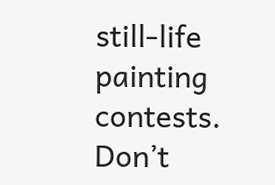still-life painting contests. Don’t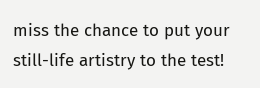miss the chance to put your still-life artistry to the test!